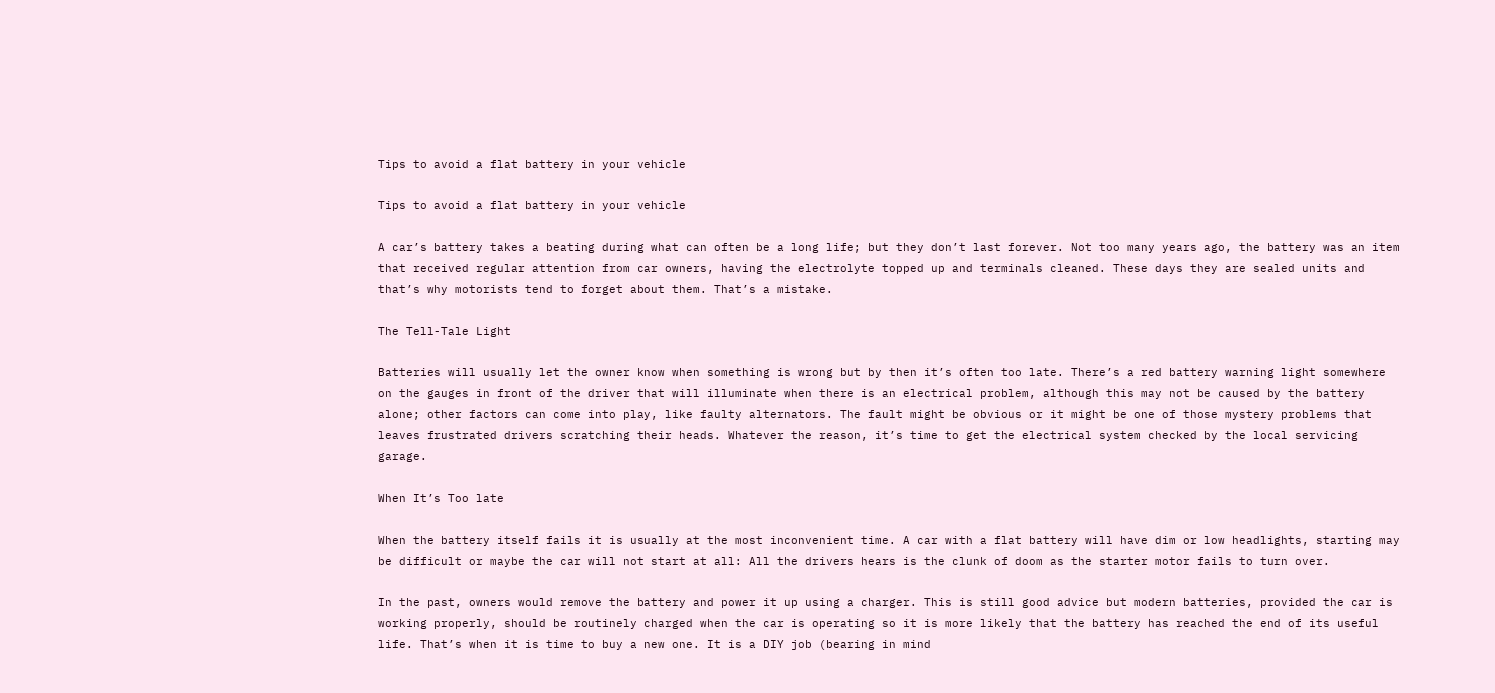Tips to avoid a flat battery in your vehicle

Tips to avoid a flat battery in your vehicle

A car’s battery takes a beating during what can often be a long life; but they don’t last forever. Not too many years ago, the battery was an item that received regular attention from car owners, having the electrolyte topped up and terminals cleaned. These days they are sealed units and that’s why motorists tend to forget about them. That’s a mistake.

The Tell-Tale Light

Batteries will usually let the owner know when something is wrong but by then it’s often too late. There’s a red battery warning light somewhere on the gauges in front of the driver that will illuminate when there is an electrical problem, although this may not be caused by the battery alone; other factors can come into play, like faulty alternators. The fault might be obvious or it might be one of those mystery problems that leaves frustrated drivers scratching their heads. Whatever the reason, it’s time to get the electrical system checked by the local servicing garage.

When It’s Too late

When the battery itself fails it is usually at the most inconvenient time. A car with a flat battery will have dim or low headlights, starting may be difficult or maybe the car will not start at all: All the drivers hears is the clunk of doom as the starter motor fails to turn over.

In the past, owners would remove the battery and power it up using a charger. This is still good advice but modern batteries, provided the car is working properly, should be routinely charged when the car is operating so it is more likely that the battery has reached the end of its useful life. That’s when it is time to buy a new one. It is a DIY job (bearing in mind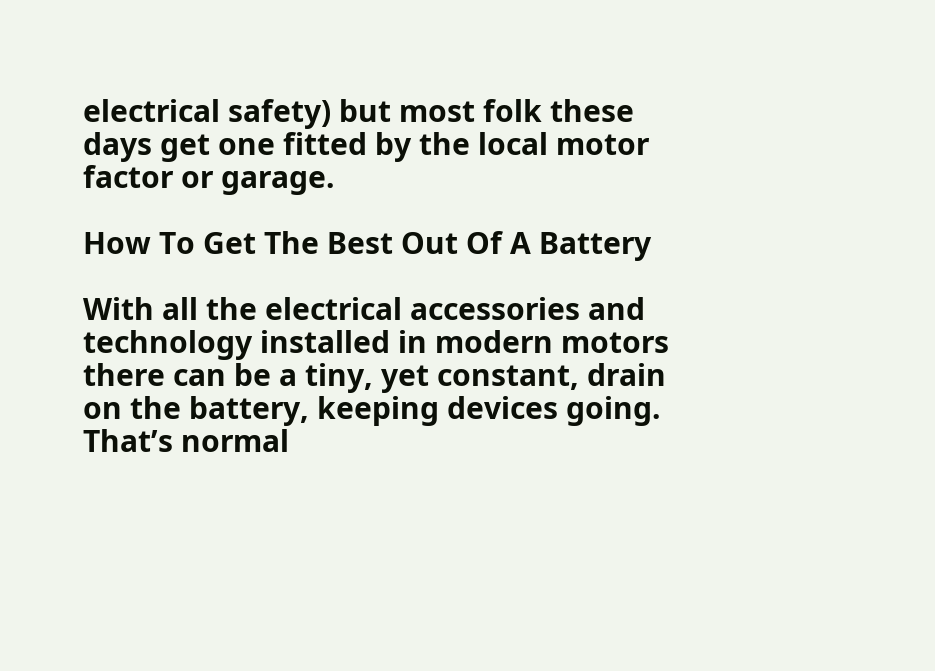electrical safety) but most folk these days get one fitted by the local motor factor or garage.

How To Get The Best Out Of A Battery

With all the electrical accessories and technology installed in modern motors there can be a tiny, yet constant, drain on the battery, keeping devices going. That’s normal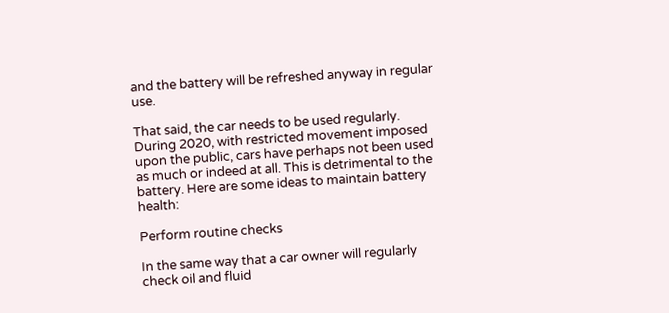and the battery will be refreshed anyway in regular use.

That said, the car needs to be used regularly. During 2020, with restricted movement imposed upon the public, cars have perhaps not been used as much or indeed at all. This is detrimental to the battery. Here are some ideas to maintain battery health:

Perform routine checks

In the same way that a car owner will regularly check oil and fluid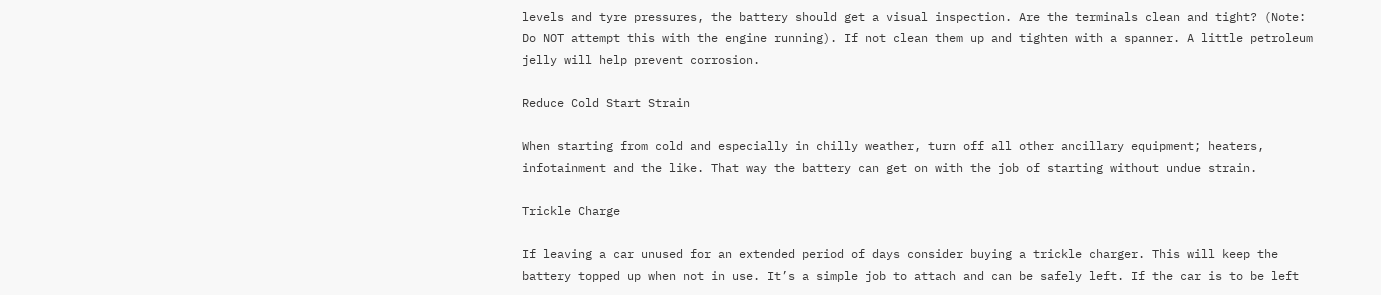levels and tyre pressures, the battery should get a visual inspection. Are the terminals clean and tight? (Note: Do NOT attempt this with the engine running). If not clean them up and tighten with a spanner. A little petroleum jelly will help prevent corrosion.

Reduce Cold Start Strain

When starting from cold and especially in chilly weather, turn off all other ancillary equipment; heaters, infotainment and the like. That way the battery can get on with the job of starting without undue strain.

Trickle Charge

If leaving a car unused for an extended period of days consider buying a trickle charger. This will keep the battery topped up when not in use. It’s a simple job to attach and can be safely left. If the car is to be left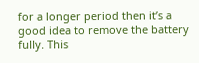for a longer period then it’s a good idea to remove the battery fully. This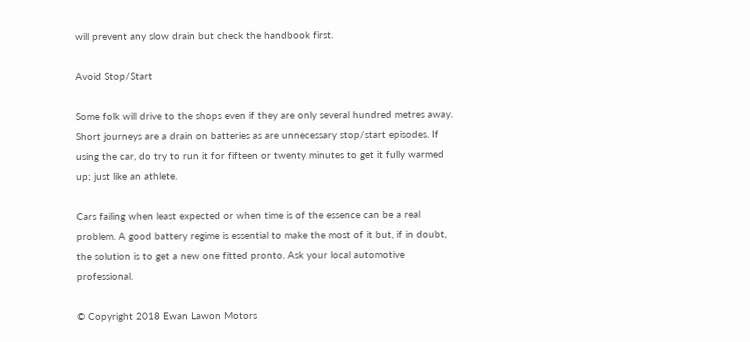will prevent any slow drain but check the handbook first.

Avoid Stop/Start

Some folk will drive to the shops even if they are only several hundred metres away. Short journeys are a drain on batteries as are unnecessary stop/start episodes. If using the car, do try to run it for fifteen or twenty minutes to get it fully warmed up; just like an athlete.

Cars failing when least expected or when time is of the essence can be a real problem. A good battery regime is essential to make the most of it but, if in doubt, the solution is to get a new one fitted pronto. Ask your local automotive professional.

© Copyright 2018 Ewan Lawon Motors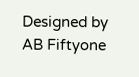Designed by AB Fiftyone